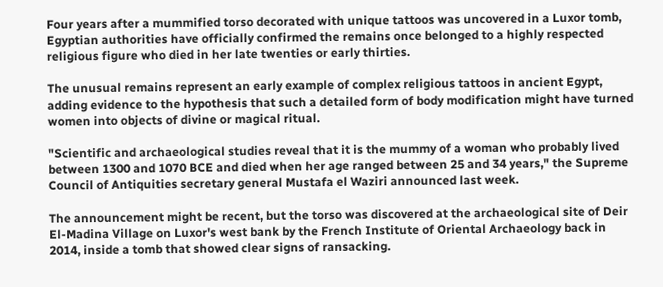Four years after a mummified torso decorated with unique tattoos was uncovered in a Luxor tomb, Egyptian authorities have officially confirmed the remains once belonged to a highly respected religious figure who died in her late twenties or early thirties.

The unusual remains represent an early example of complex religious tattoos in ancient Egypt, adding evidence to the hypothesis that such a detailed form of body modification might have turned women into objects of divine or magical ritual.

"Scientific and archaeological studies reveal that it is the mummy of a woman who probably lived between 1300 and 1070 BCE and died when her age ranged between 25 and 34 years," the Supreme Council of Antiquities secretary general Mustafa el Waziri announced last week.

The announcement might be recent, but the torso was discovered at the archaeological site of Deir El-Madina Village on Luxor's west bank by the French Institute of Oriental Archaeology back in 2014, inside a tomb that showed clear signs of ransacking.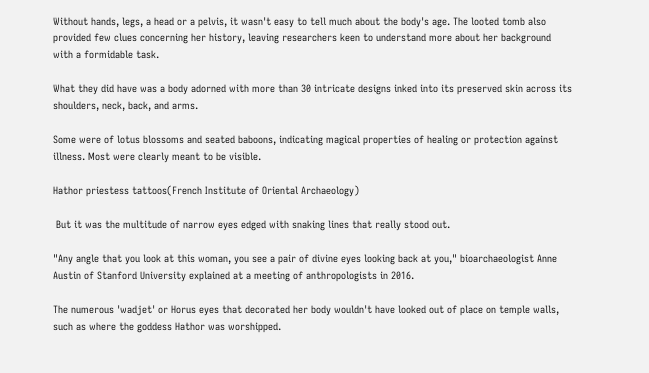Without hands, legs, a head or a pelvis, it wasn't easy to tell much about the body's age. The looted tomb also provided few clues concerning her history, leaving researchers keen to understand more about her background with a formidable task.

What they did have was a body adorned with more than 30 intricate designs inked into its preserved skin across its shoulders, neck, back, and arms.

Some were of lotus blossoms and seated baboons, indicating magical properties of healing or protection against illness. Most were clearly meant to be visible.

Hathor priestess tattoos(French Institute of Oriental Archaeology)

 But it was the multitude of narrow eyes edged with snaking lines that really stood out.

"Any angle that you look at this woman, you see a pair of divine eyes looking back at you," bioarchaeologist Anne Austin of Stanford University explained at a meeting of anthropologists in 2016.

The numerous 'wadjet' or Horus eyes that decorated her body wouldn't have looked out of place on temple walls, such as where the goddess Hathor was worshipped.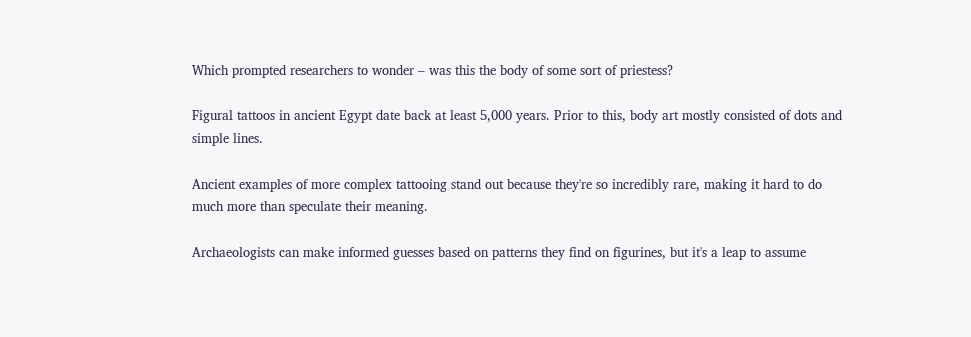Which prompted researchers to wonder – was this the body of some sort of priestess?

Figural tattoos in ancient Egypt date back at least 5,000 years. Prior to this, body art mostly consisted of dots and simple lines.

Ancient examples of more complex tattooing stand out because they're so incredibly rare, making it hard to do much more than speculate their meaning.

Archaeologists can make informed guesses based on patterns they find on figurines, but it's a leap to assume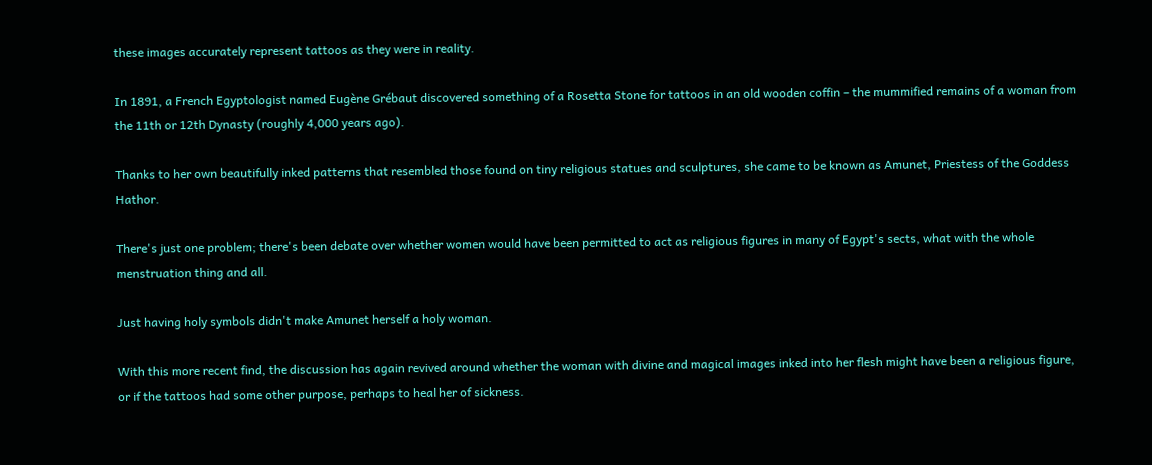these images accurately represent tattoos as they were in reality.

In 1891, a French Egyptologist named Eugène Grébaut discovered something of a Rosetta Stone for tattoos in an old wooden coffin – the mummified remains of a woman from the 11th or 12th Dynasty (roughly 4,000 years ago).

Thanks to her own beautifully inked patterns that resembled those found on tiny religious statues and sculptures, she came to be known as Amunet, Priestess of the Goddess Hathor.

There's just one problem; there's been debate over whether women would have been permitted to act as religious figures in many of Egypt's sects, what with the whole menstruation thing and all.

Just having holy symbols didn't make Amunet herself a holy woman.

With this more recent find, the discussion has again revived around whether the woman with divine and magical images inked into her flesh might have been a religious figure, or if the tattoos had some other purpose, perhaps to heal her of sickness.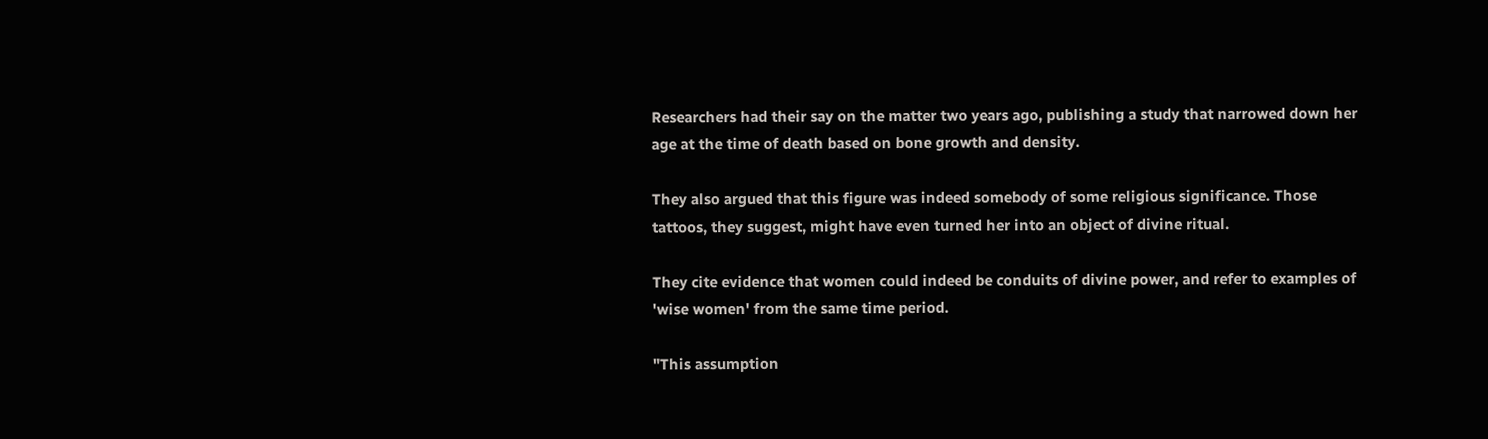Researchers had their say on the matter two years ago, publishing a study that narrowed down her age at the time of death based on bone growth and density.

They also argued that this figure was indeed somebody of some religious significance. Those tattoos, they suggest, might have even turned her into an object of divine ritual.

They cite evidence that women could indeed be conduits of divine power, and refer to examples of 'wise women' from the same time period.

"This assumption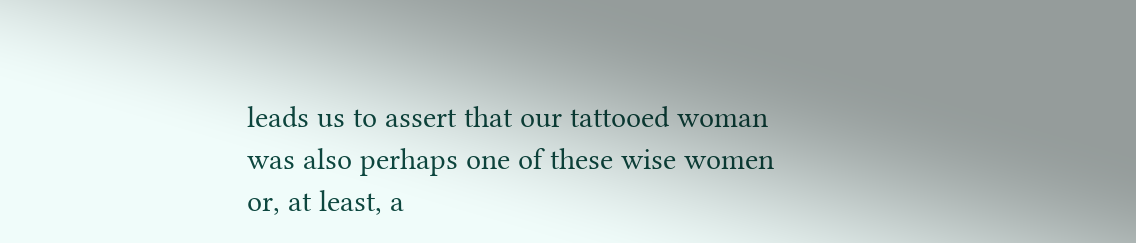leads us to assert that our tattooed woman was also perhaps one of these wise women or, at least, a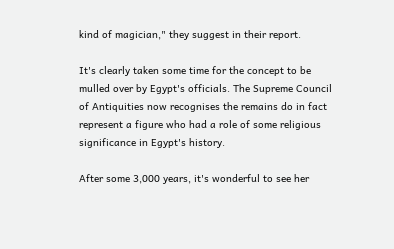kind of magician," they suggest in their report.

It's clearly taken some time for the concept to be mulled over by Egypt's officials. The Supreme Council of Antiquities now recognises the remains do in fact represent a figure who had a role of some religious significance in Egypt's history.

After some 3,000 years, it's wonderful to see her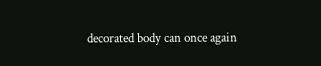decorated body can once again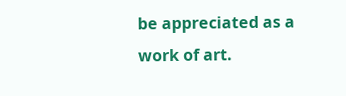be appreciated as a work of art.